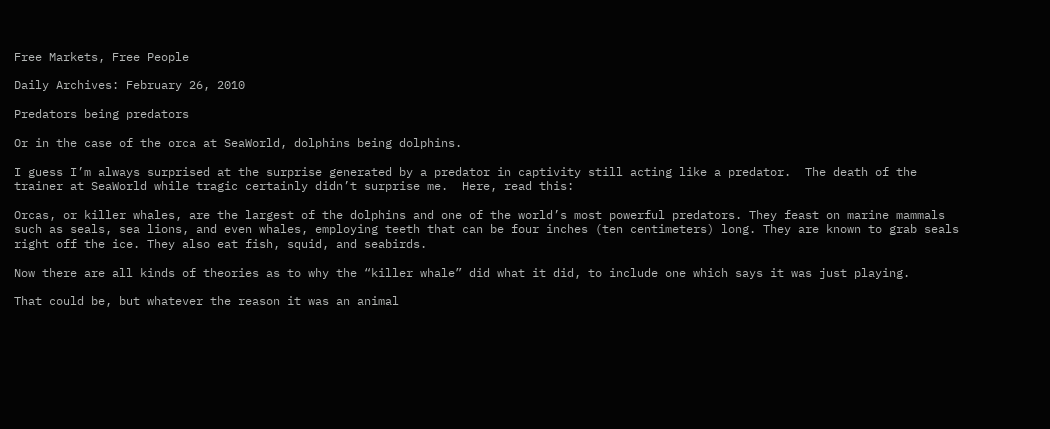Free Markets, Free People

Daily Archives: February 26, 2010

Predators being predators

Or in the case of the orca at SeaWorld, dolphins being dolphins.

I guess I’m always surprised at the surprise generated by a predator in captivity still acting like a predator.  The death of the trainer at SeaWorld while tragic certainly didn’t surprise me.  Here, read this:

Orcas, or killer whales, are the largest of the dolphins and one of the world’s most powerful predators. They feast on marine mammals such as seals, sea lions, and even whales, employing teeth that can be four inches (ten centimeters) long. They are known to grab seals right off the ice. They also eat fish, squid, and seabirds.

Now there are all kinds of theories as to why the “killer whale” did what it did, to include one which says it was just playing.

That could be, but whatever the reason it was an animal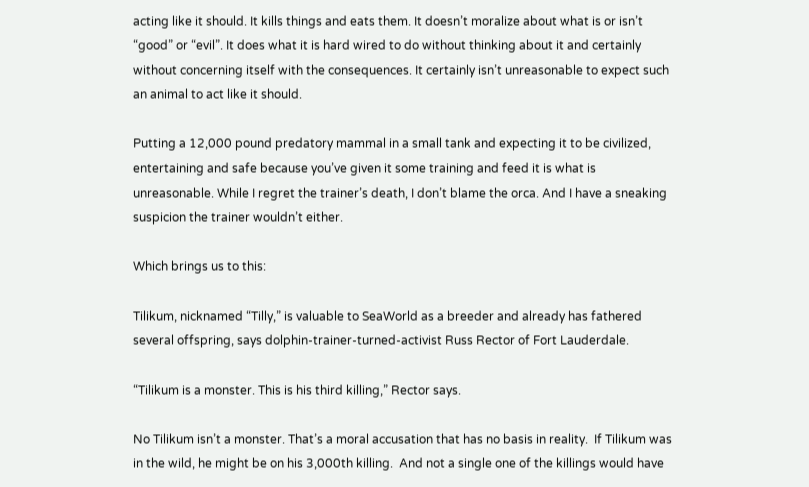acting like it should. It kills things and eats them. It doesn’t moralize about what is or isn’t “good” or “evil”. It does what it is hard wired to do without thinking about it and certainly without concerning itself with the consequences. It certainly isn’t unreasonable to expect such an animal to act like it should.

Putting a 12,000 pound predatory mammal in a small tank and expecting it to be civilized, entertaining and safe because you’ve given it some training and feed it is what is unreasonable. While I regret the trainer’s death, I don’t blame the orca. And I have a sneaking suspicion the trainer wouldn’t either.

Which brings us to this:

Tilikum, nicknamed “Tilly,” is valuable to SeaWorld as a breeder and already has fathered several offspring, says dolphin-trainer-turned-activist Russ Rector of Fort Lauderdale.

“Tilikum is a monster. This is his third killing,” Rector says.

No Tilikum isn’t a monster. That’s a moral accusation that has no basis in reality.  If Tilikum was in the wild, he might be on his 3,000th killing.  And not a single one of the killings would have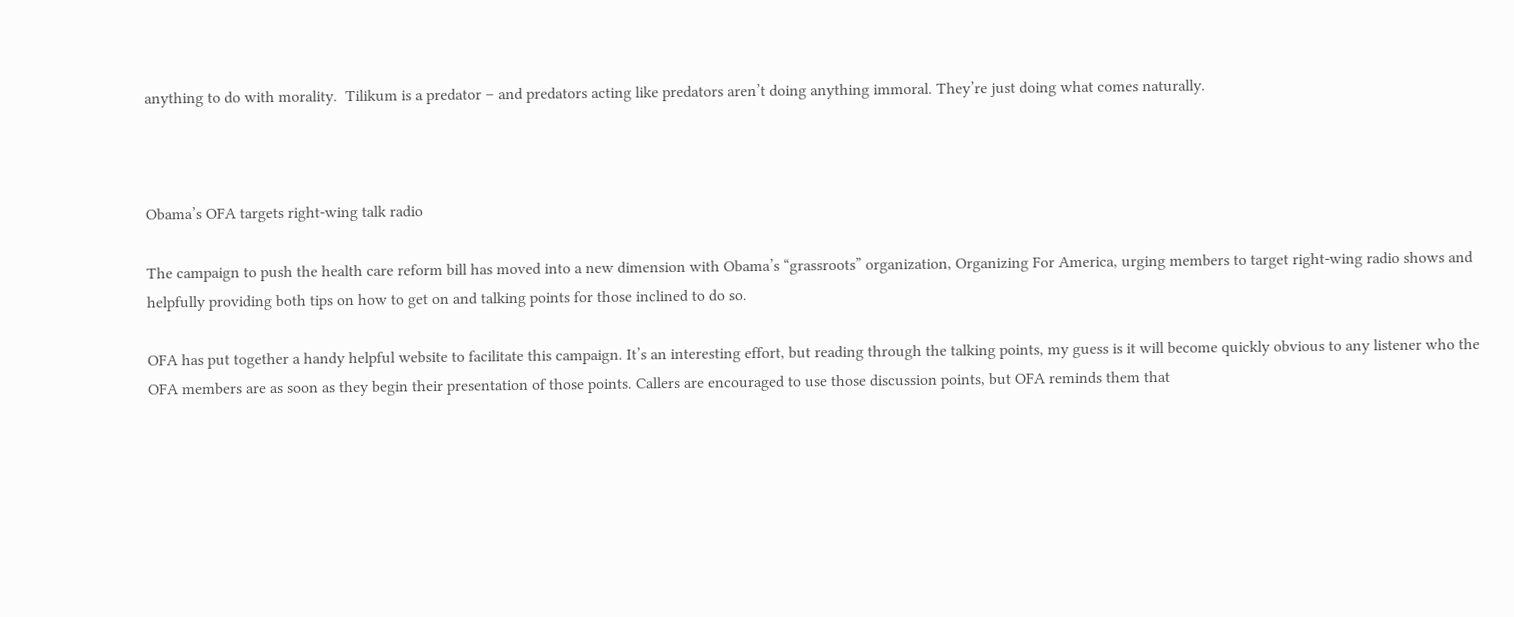anything to do with morality.  Tilikum is a predator – and predators acting like predators aren’t doing anything immoral. They’re just doing what comes naturally.



Obama’s OFA targets right-wing talk radio

The campaign to push the health care reform bill has moved into a new dimension with Obama’s “grassroots” organization, Organizing For America, urging members to target right-wing radio shows and helpfully providing both tips on how to get on and talking points for those inclined to do so.

OFA has put together a handy helpful website to facilitate this campaign. It’s an interesting effort, but reading through the talking points, my guess is it will become quickly obvious to any listener who the OFA members are as soon as they begin their presentation of those points. Callers are encouraged to use those discussion points, but OFA reminds them that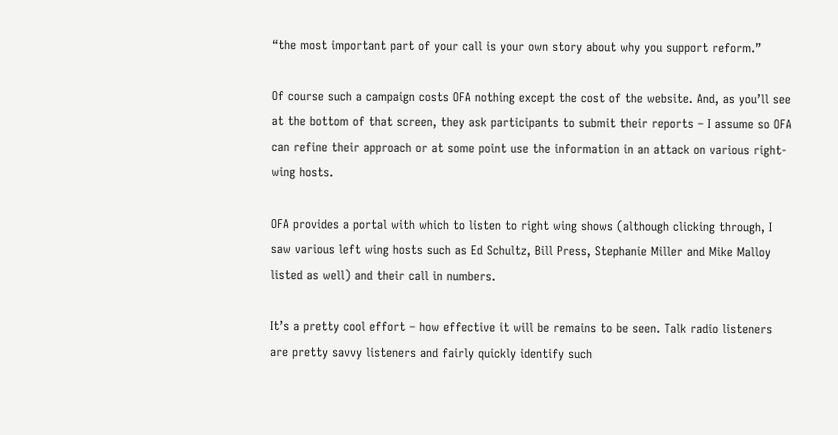“the most important part of your call is your own story about why you support reform.”

Of course such a campaign costs OFA nothing except the cost of the website. And, as you’ll see at the bottom of that screen, they ask participants to submit their reports – I assume so OFA can refine their approach or at some point use the information in an attack on various right-wing hosts.

OFA provides a portal with which to listen to right wing shows (although clicking through, I saw various left wing hosts such as Ed Schultz, Bill Press, Stephanie Miller and Mike Malloy listed as well) and their call in numbers.

It’s a pretty cool effort – how effective it will be remains to be seen. Talk radio listeners are pretty savvy listeners and fairly quickly identify such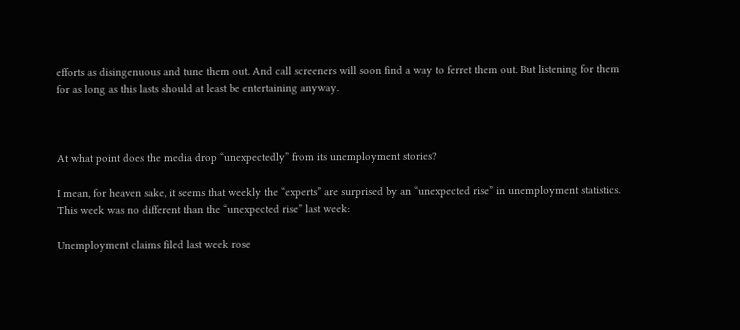efforts as disingenuous and tune them out. And call screeners will soon find a way to ferret them out. But listening for them for as long as this lasts should at least be entertaining anyway.



At what point does the media drop “unexpectedly” from its unemployment stories?

I mean, for heaven sake, it seems that weekly the “experts” are surprised by an “unexpected rise” in unemployment statistics.  This week was no different than the “unexpected rise” last week:

Unemployment claims filed last week rose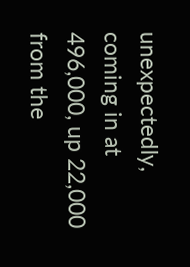unexpectedly, coming in at 496,000, up 22,000 from the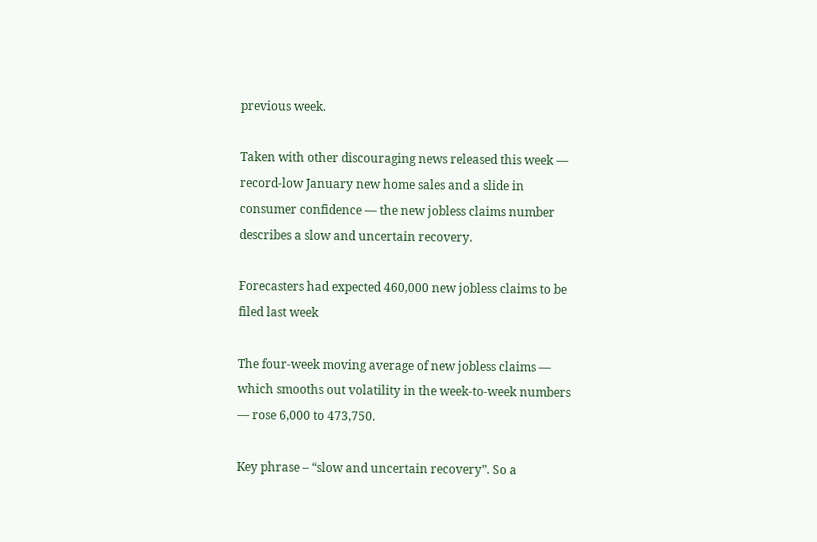previous week.

Taken with other discouraging news released this week — record-low January new home sales and a slide in consumer confidence — the new jobless claims number describes a slow and uncertain recovery.

Forecasters had expected 460,000 new jobless claims to be filed last week

The four-week moving average of new jobless claims — which smooths out volatility in the week-to-week numbers — rose 6,000 to 473,750.

Key phrase – “slow and uncertain recovery”. So a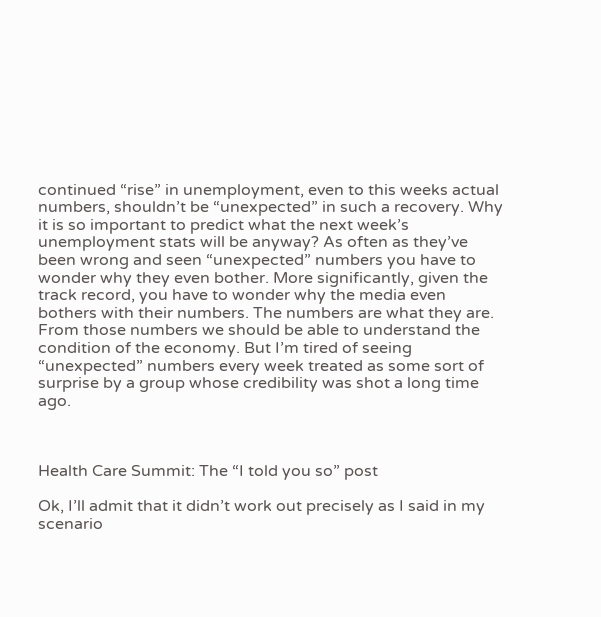continued “rise” in unemployment, even to this weeks actual numbers, shouldn’t be “unexpected” in such a recovery. Why it is so important to predict what the next week’s unemployment stats will be anyway? As often as they’ve been wrong and seen “unexpected” numbers you have to wonder why they even bother. More significantly, given the track record, you have to wonder why the media even bothers with their numbers. The numbers are what they are. From those numbers we should be able to understand the condition of the economy. But I’m tired of seeing “unexpected” numbers every week treated as some sort of surprise by a group whose credibility was shot a long time ago.



Health Care Summit: The “I told you so” post

Ok, I’ll admit that it didn’t work out precisely as I said in my scenario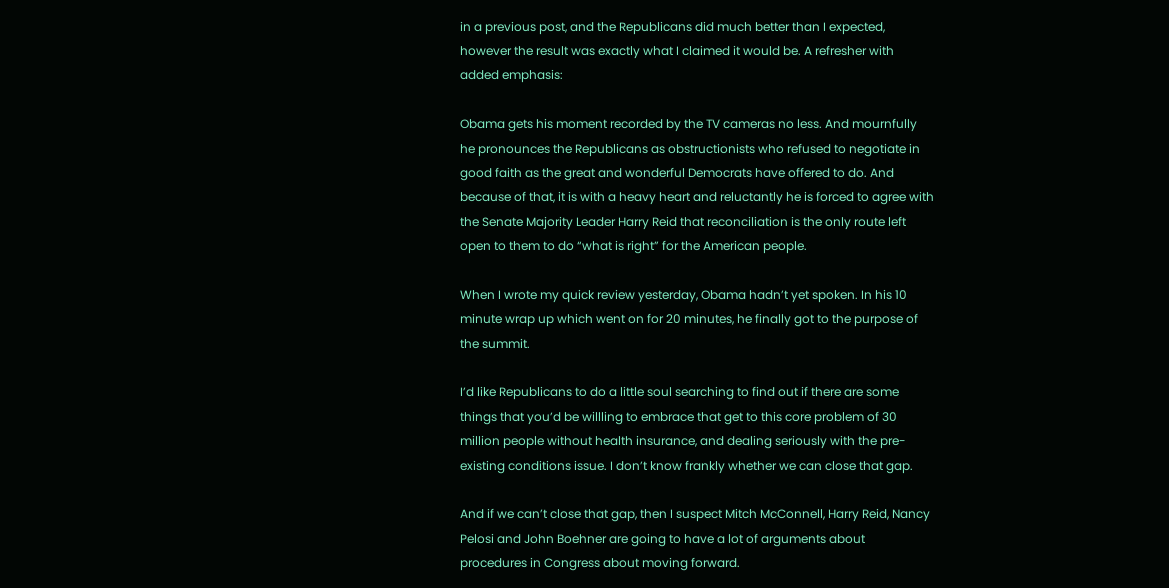in a previous post, and the Republicans did much better than I expected, however the result was exactly what I claimed it would be. A refresher with added emphasis:

Obama gets his moment recorded by the TV cameras no less. And mournfully he pronounces the Republicans as obstructionists who refused to negotiate in good faith as the great and wonderful Democrats have offered to do. And because of that, it is with a heavy heart and reluctantly he is forced to agree with the Senate Majority Leader Harry Reid that reconciliation is the only route left open to them to do “what is right” for the American people.

When I wrote my quick review yesterday, Obama hadn’t yet spoken. In his 10 minute wrap up which went on for 20 minutes, he finally got to the purpose of the summit.

I’d like Republicans to do a little soul searching to find out if there are some things that you’d be willling to embrace that get to this core problem of 30 million people without health insurance, and dealing seriously with the pre-existing conditions issue. I don’t know frankly whether we can close that gap.

And if we can’t close that gap, then I suspect Mitch McConnell, Harry Reid, Nancy Pelosi and John Boehner are going to have a lot of arguments about procedures in Congress about moving forward.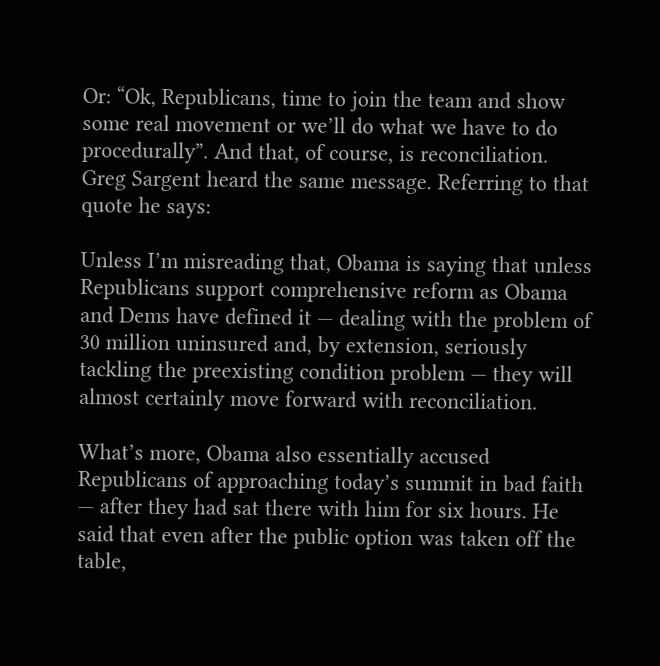Or: “Ok, Republicans, time to join the team and show some real movement or we’ll do what we have to do procedurally”. And that, of course, is reconciliation. Greg Sargent heard the same message. Referring to that quote he says:

Unless I’m misreading that, Obama is saying that unless Republicans support comprehensive reform as Obama and Dems have defined it — dealing with the problem of 30 million uninsured and, by extension, seriously tackling the preexisting condition problem — they will almost certainly move forward with reconciliation.

What’s more, Obama also essentially accused Republicans of approaching today’s summit in bad faith — after they had sat there with him for six hours. He said that even after the public option was taken off the table,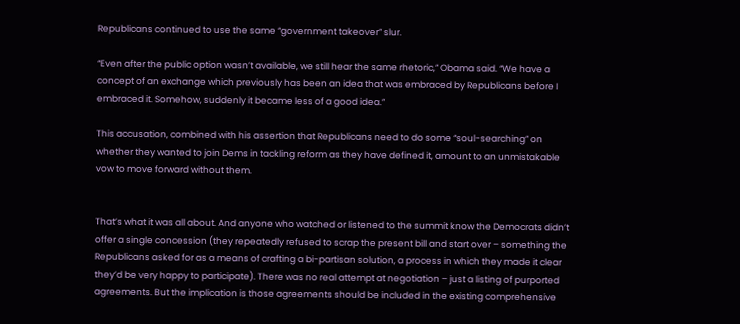Republicans continued to use the same “government takeover” slur.

“Even after the public option wasn’t available, we still hear the same rhetoric,” Obama said. “We have a concept of an exchange which previously has been an idea that was embraced by Republicans before I embraced it. Somehow, suddenly it became less of a good idea.”

This accusation, combined with his assertion that Republicans need to do some “soul-searching” on whether they wanted to join Dems in tackling reform as they have defined it, amount to an unmistakable vow to move forward without them.


That’s what it was all about. And anyone who watched or listened to the summit know the Democrats didn’t offer a single concession (they repeatedly refused to scrap the present bill and start over – something the Republicans asked for as a means of crafting a bi-partisan solution, a process in which they made it clear they’d be very happy to participate). There was no real attempt at negotiation – just a listing of purported agreements. But the implication is those agreements should be included in the existing comprehensive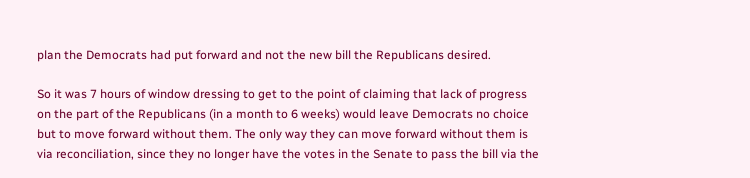plan the Democrats had put forward and not the new bill the Republicans desired.

So it was 7 hours of window dressing to get to the point of claiming that lack of progress on the part of the Republicans (in a month to 6 weeks) would leave Democrats no choice but to move forward without them. The only way they can move forward without them is via reconciliation, since they no longer have the votes in the Senate to pass the bill via the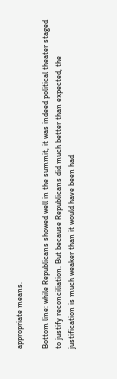appropriate means.

Bottom line: while Republicans showed well in the summit, it was indeed political theater staged to justify reconciliation. But because Republicans did much better than expected, the justification is much weaker than it would have been had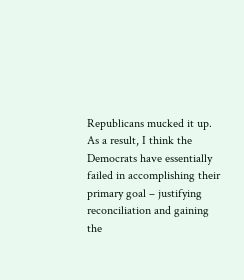Republicans mucked it up. As a result, I think the Democrats have essentially failed in accomplishing their primary goal – justifying reconciliation and gaining the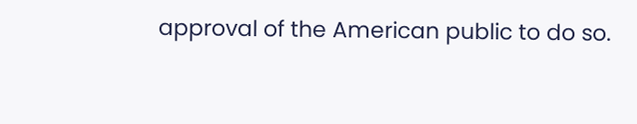approval of the American public to do so.